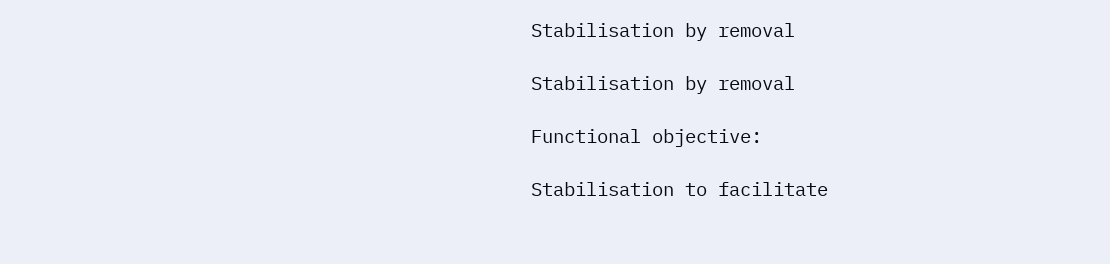Stabilisation by removal

Stabilisation by removal

Functional objective:

Stabilisation to facilitate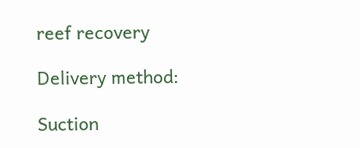reef recovery

Delivery method:

Suction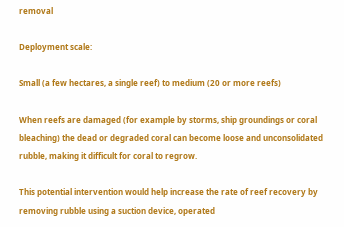removal

Deployment scale:

Small (a few hectares, a single reef) to medium (20 or more reefs)

When reefs are damaged (for example by storms, ship groundings or coral bleaching) the dead or degraded coral can become loose and unconsolidated rubble, making it difficult for coral to regrow.

This potential intervention would help increase the rate of reef recovery by removing rubble using a suction device, operated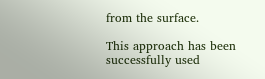from the surface.

This approach has been successfully used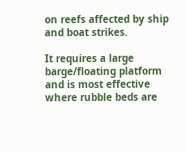on reefs affected by ship and boat strikes.

It requires a large barge/floating platform and is most effective where rubble beds are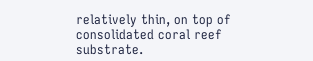relatively thin, on top of consolidated coral reef substrate.